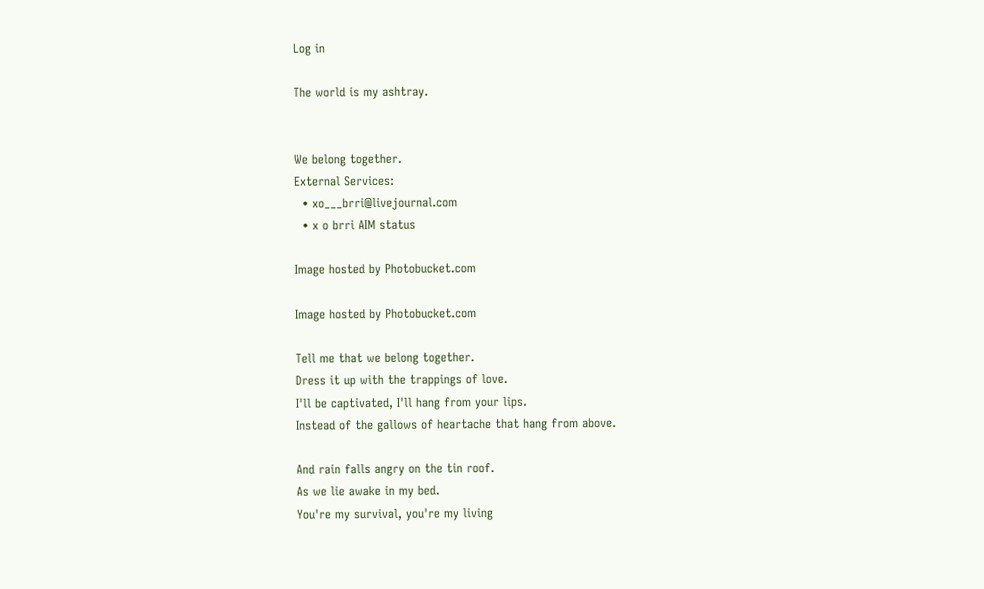Log in

The world is my ashtray.


We belong together.
External Services:
  • xo___brri@livejournal.com
  • x o brri AIM status

Image hosted by Photobucket.com

Image hosted by Photobucket.com

Tell me that we belong together.
Dress it up with the trappings of love.
I'll be captivated, I'll hang from your lips.
Instead of the gallows of heartache that hang from above.

And rain falls angry on the tin roof.
As we lie awake in my bed.
You're my survival, you're my living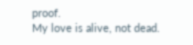proof.
My love is alive, not dead.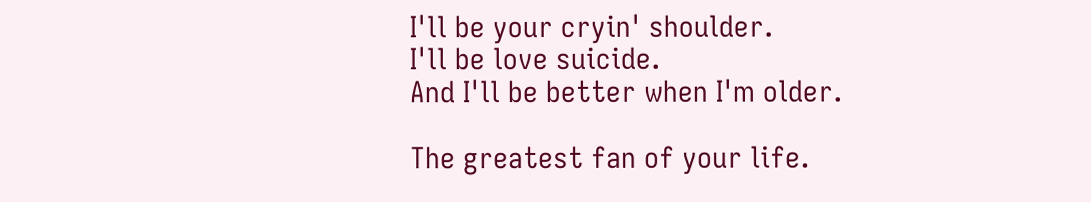I'll be your cryin' shoulder.
I'll be love suicide.
And I'll be better when I'm older.

The greatest fan of your life.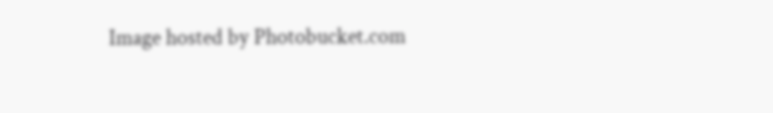Image hosted by Photobucket.com